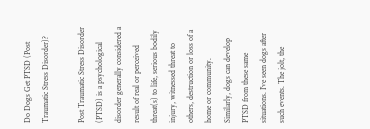Do Dogs Get PTSD (Post Traumatic Stress Disorder)?

Post Traumatic Stress Disorder (PTSD) is a psychological disorder generally considered a result of real or perceived threat(s) to life, serious bodily injury, witnessed threat to others, destruction or loss of a home or community. Similarly, dogs can develop PTSD from these same situations. I’ve seen dogs after such events. The jolt, the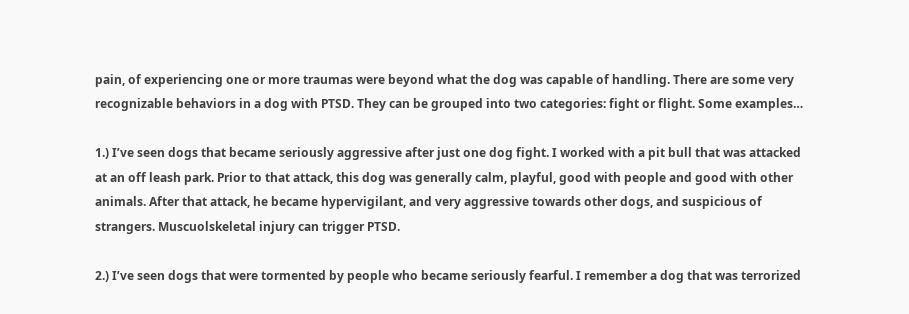pain, of experiencing one or more traumas were beyond what the dog was capable of handling. There are some very recognizable behaviors in a dog with PTSD. They can be grouped into two categories: fight or flight. Some examples…

1.) I’ve seen dogs that became seriously aggressive after just one dog fight. I worked with a pit bull that was attacked at an off leash park. Prior to that attack, this dog was generally calm, playful, good with people and good with other animals. After that attack, he became hypervigilant, and very aggressive towards other dogs, and suspicious of strangers. Muscuolskeletal injury can trigger PTSD.

2.) I’ve seen dogs that were tormented by people who became seriously fearful. I remember a dog that was terrorized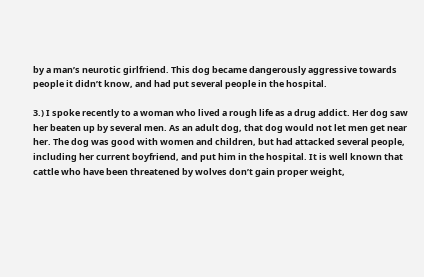by a man’s neurotic girlfriend. This dog became dangerously aggressive towards people it didn’t know, and had put several people in the hospital.

3.) I spoke recently to a woman who lived a rough life as a drug addict. Her dog saw her beaten up by several men. As an adult dog, that dog would not let men get near her. The dog was good with women and children, but had attacked several people, including her current boyfriend, and put him in the hospital. It is well known that cattle who have been threatened by wolves don’t gain proper weight,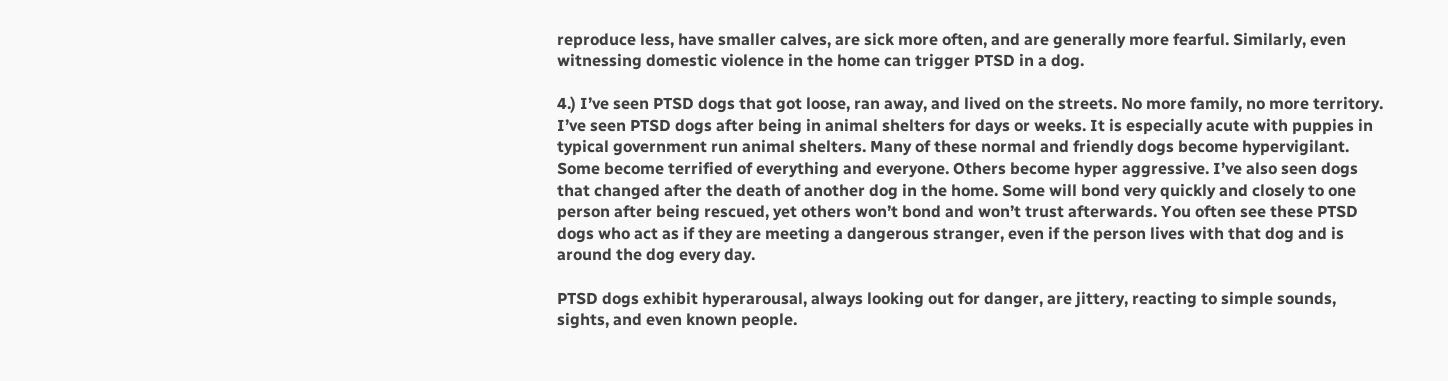reproduce less, have smaller calves, are sick more often, and are generally more fearful. Similarly, even witnessing domestic violence in the home can trigger PTSD in a dog.

4.) I’ve seen PTSD dogs that got loose, ran away, and lived on the streets. No more family, no more territory. I’ve seen PTSD dogs after being in animal shelters for days or weeks. It is especially acute with puppies in typical government run animal shelters. Many of these normal and friendly dogs become hypervigilant. Some become terrified of everything and everyone. Others become hyper aggressive. I’ve also seen dogs that changed after the death of another dog in the home. Some will bond very quickly and closely to one person after being rescued, yet others won’t bond and won’t trust afterwards. You often see these PTSD dogs who act as if they are meeting a dangerous stranger, even if the person lives with that dog and is around the dog every day.

PTSD dogs exhibit hyperarousal, always looking out for danger, are jittery, reacting to simple sounds, sights, and even known people.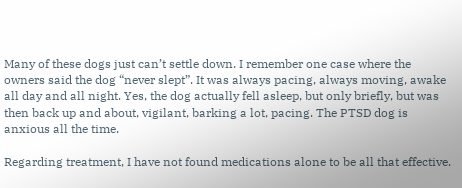Many of these dogs just can’t settle down. I remember one case where the owners said the dog “never slept”. It was always pacing, always moving, awake all day and all night. Yes, the dog actually fell asleep, but only briefly, but was then back up and about, vigilant, barking a lot, pacing. The PTSD dog is anxious all the time.

Regarding treatment, I have not found medications alone to be all that effective.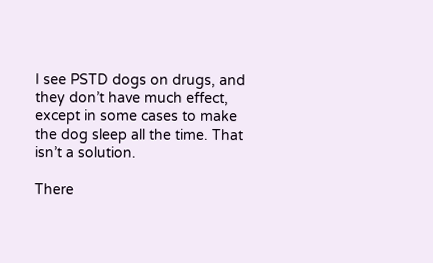I see PSTD dogs on drugs, and they don’t have much effect, except in some cases to make the dog sleep all the time. That isn’t a solution.

There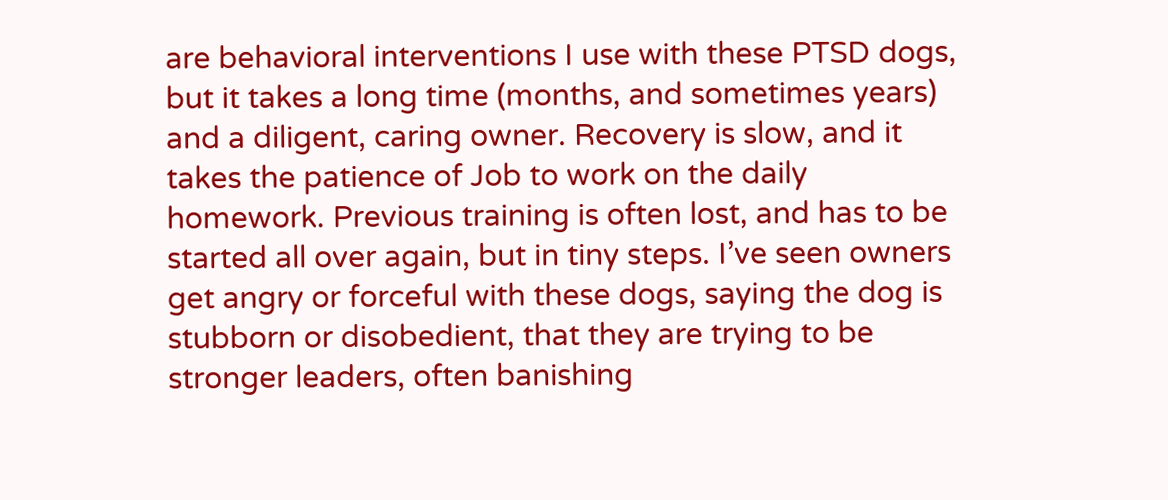are behavioral interventions I use with these PTSD dogs, but it takes a long time (months, and sometimes years) and a diligent, caring owner. Recovery is slow, and it takes the patience of Job to work on the daily homework. Previous training is often lost, and has to be started all over again, but in tiny steps. I’ve seen owners get angry or forceful with these dogs, saying the dog is stubborn or disobedient, that they are trying to be stronger leaders, often banishing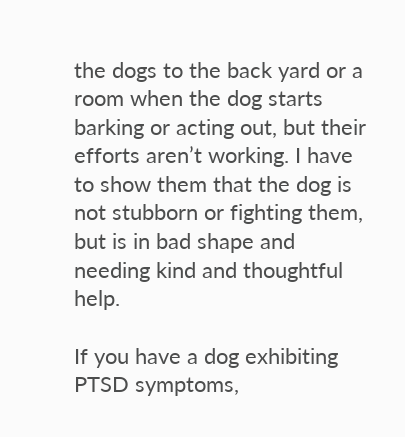the dogs to the back yard or a room when the dog starts barking or acting out, but their efforts aren’t working. I have to show them that the dog is not stubborn or fighting them, but is in bad shape and needing kind and thoughtful help.

If you have a dog exhibiting PTSD symptoms,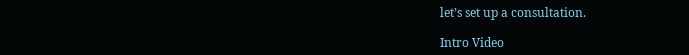let’s set up a consultation.

Intro Video